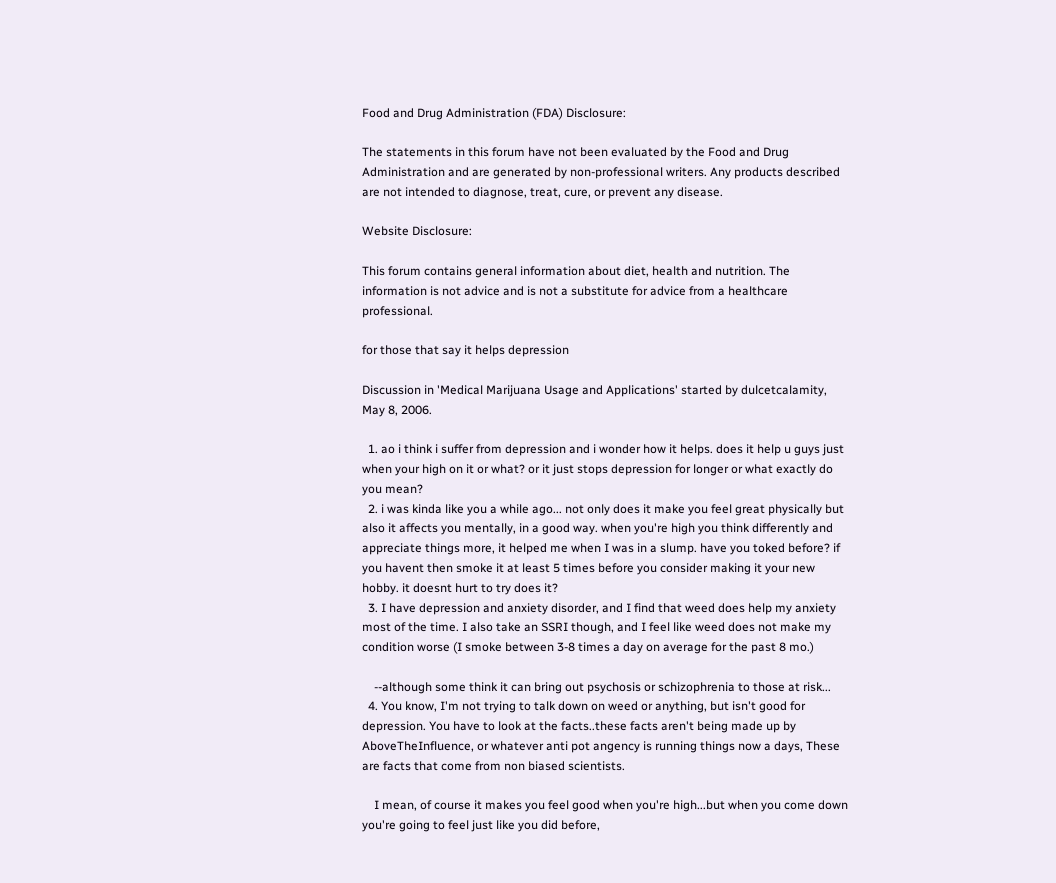Food and Drug Administration (FDA) Disclosure:

The statements in this forum have not been evaluated by the Food and Drug Administration and are generated by non-professional writers. Any products described are not intended to diagnose, treat, cure, or prevent any disease.

Website Disclosure:

This forum contains general information about diet, health and nutrition. The information is not advice and is not a substitute for advice from a healthcare professional.

for those that say it helps depression

Discussion in 'Medical Marijuana Usage and Applications' started by dulcetcalamity, May 8, 2006.

  1. ao i think i suffer from depression and i wonder how it helps. does it help u guys just when your high on it or what? or it just stops depression for longer or what exactly do you mean?
  2. i was kinda like you a while ago... not only does it make you feel great physically but also it affects you mentally, in a good way. when you're high you think differently and appreciate things more, it helped me when I was in a slump. have you toked before? if you havent then smoke it at least 5 times before you consider making it your new hobby. it doesnt hurt to try does it?
  3. I have depression and anxiety disorder, and I find that weed does help my anxiety most of the time. I also take an SSRI though, and I feel like weed does not make my condition worse (I smoke between 3-8 times a day on average for the past 8 mo.)

    --although some think it can bring out psychosis or schizophrenia to those at risk...
  4. You know, I'm not trying to talk down on weed or anything, but isn't good for depression. You have to look at the facts..these facts aren't being made up by AboveTheInfluence, or whatever anti pot angency is running things now a days, These are facts that come from non biased scientists.

    I mean, of course it makes you feel good when you're high...but when you come down you're going to feel just like you did before,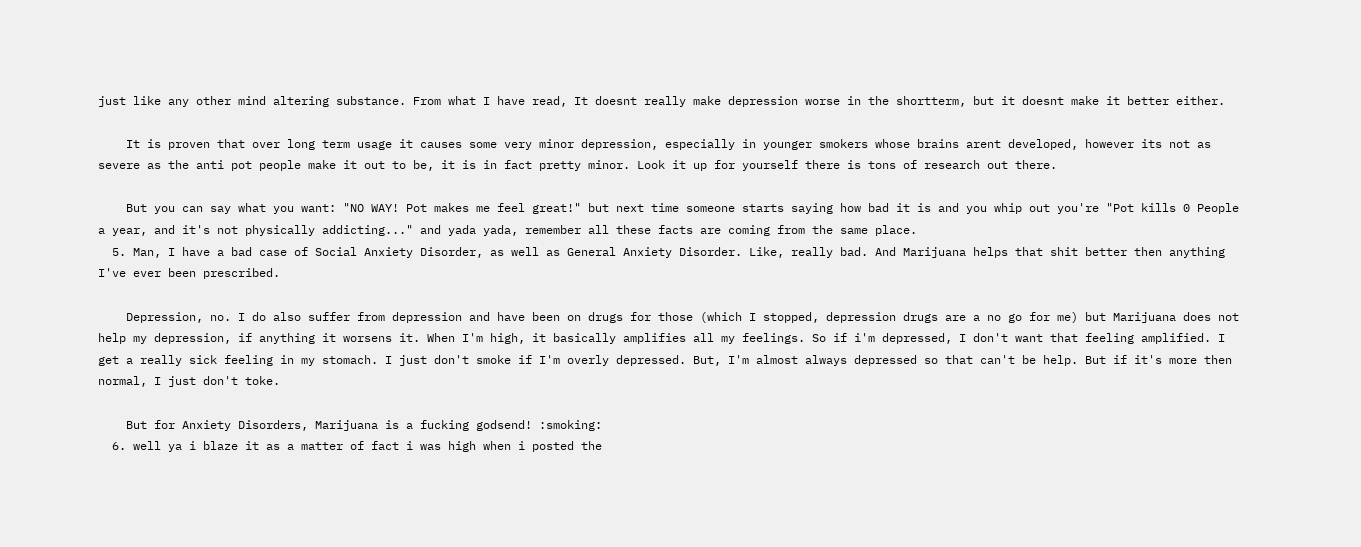just like any other mind altering substance. From what I have read, It doesnt really make depression worse in the shortterm, but it doesnt make it better either.

    It is proven that over long term usage it causes some very minor depression, especially in younger smokers whose brains arent developed, however its not as severe as the anti pot people make it out to be, it is in fact pretty minor. Look it up for yourself there is tons of research out there.

    But you can say what you want: "NO WAY! Pot makes me feel great!" but next time someone starts saying how bad it is and you whip out you're "Pot kills 0 People a year, and it's not physically addicting..." and yada yada, remember all these facts are coming from the same place.
  5. Man, I have a bad case of Social Anxiety Disorder, as well as General Anxiety Disorder. Like, really bad. And Marijuana helps that shit better then anything I've ever been prescribed.

    Depression, no. I do also suffer from depression and have been on drugs for those (which I stopped, depression drugs are a no go for me) but Marijuana does not help my depression, if anything it worsens it. When I'm high, it basically amplifies all my feelings. So if i'm depressed, I don't want that feeling amplified. I get a really sick feeling in my stomach. I just don't smoke if I'm overly depressed. But, I'm almost always depressed so that can't be help. But if it's more then normal, I just don't toke.

    But for Anxiety Disorders, Marijuana is a fucking godsend! :smoking:
  6. well ya i blaze it as a matter of fact i was high when i posted the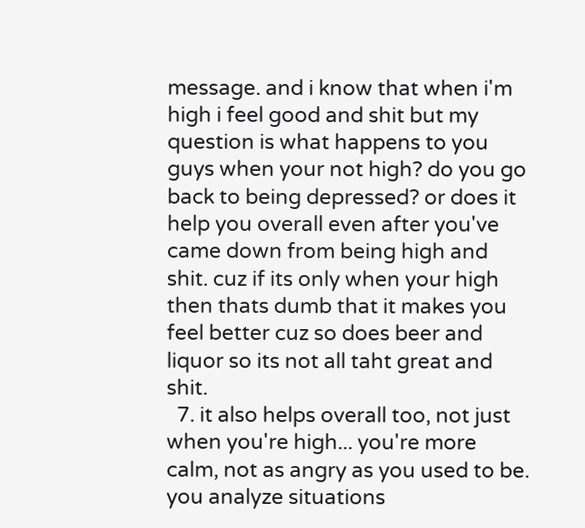message. and i know that when i'm high i feel good and shit but my question is what happens to you guys when your not high? do you go back to being depressed? or does it help you overall even after you've came down from being high and shit. cuz if its only when your high then thats dumb that it makes you feel better cuz so does beer and liquor so its not all taht great and shit.
  7. it also helps overall too, not just when you're high... you're more calm, not as angry as you used to be. you analyze situations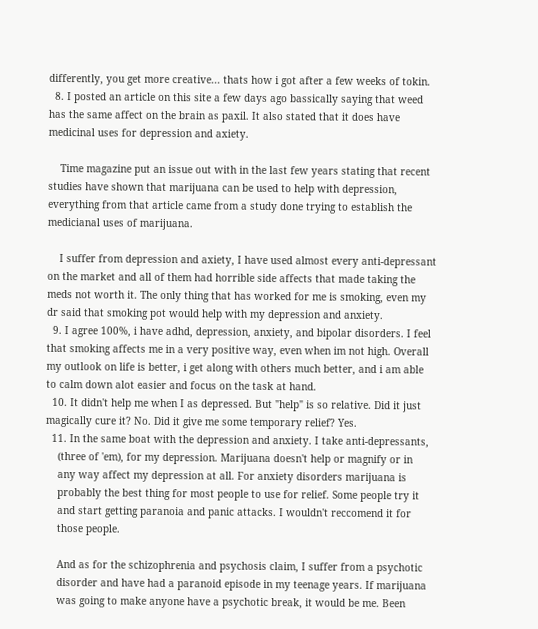differently, you get more creative... thats how i got after a few weeks of tokin.
  8. I posted an article on this site a few days ago bassically saying that weed has the same affect on the brain as paxil. It also stated that it does have medicinal uses for depression and axiety.

    Time magazine put an issue out with in the last few years stating that recent studies have shown that marijuana can be used to help with depression, everything from that article came from a study done trying to establish the medicianal uses of marijuana.

    I suffer from depression and axiety, I have used almost every anti-depressant on the market and all of them had horrible side affects that made taking the meds not worth it. The only thing that has worked for me is smoking, even my dr said that smoking pot would help with my depression and anxiety.
  9. I agree 100%, i have adhd, depression, anxiety, and bipolar disorders. I feel that smoking affects me in a very positive way, even when im not high. Overall my outlook on life is better, i get along with others much better, and i am able to calm down alot easier and focus on the task at hand.
  10. It didn't help me when I as depressed. But "help" is so relative. Did it just magically cure it? No. Did it give me some temporary relief? Yes.
  11. In the same boat with the depression and anxiety. I take anti-depressants,
    (three of 'em), for my depression. Marijuana doesn't help or magnify or in
    any way affect my depression at all. For anxiety disorders marijuana is
    probably the best thing for most people to use for relief. Some people try it
    and start getting paranoia and panic attacks. I wouldn't reccomend it for
    those people.

    And as for the schizophrenia and psychosis claim, I suffer from a psychotic
    disorder and have had a paranoid episode in my teenage years. If marijuana
    was going to make anyone have a psychotic break, it would be me. Been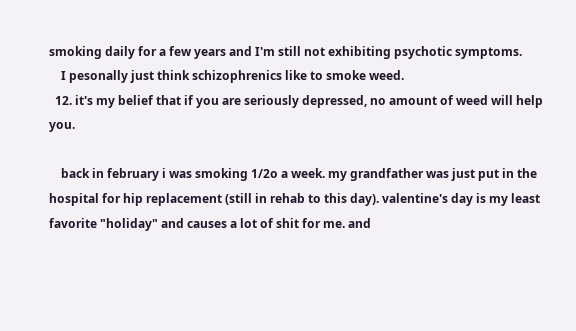smoking daily for a few years and I'm still not exhibiting psychotic symptoms.
    I pesonally just think schizophrenics like to smoke weed.
  12. it's my belief that if you are seriously depressed, no amount of weed will help you.

    back in february i was smoking 1/2o a week. my grandfather was just put in the hospital for hip replacement (still in rehab to this day). valentine's day is my least favorite "holiday" and causes a lot of shit for me. and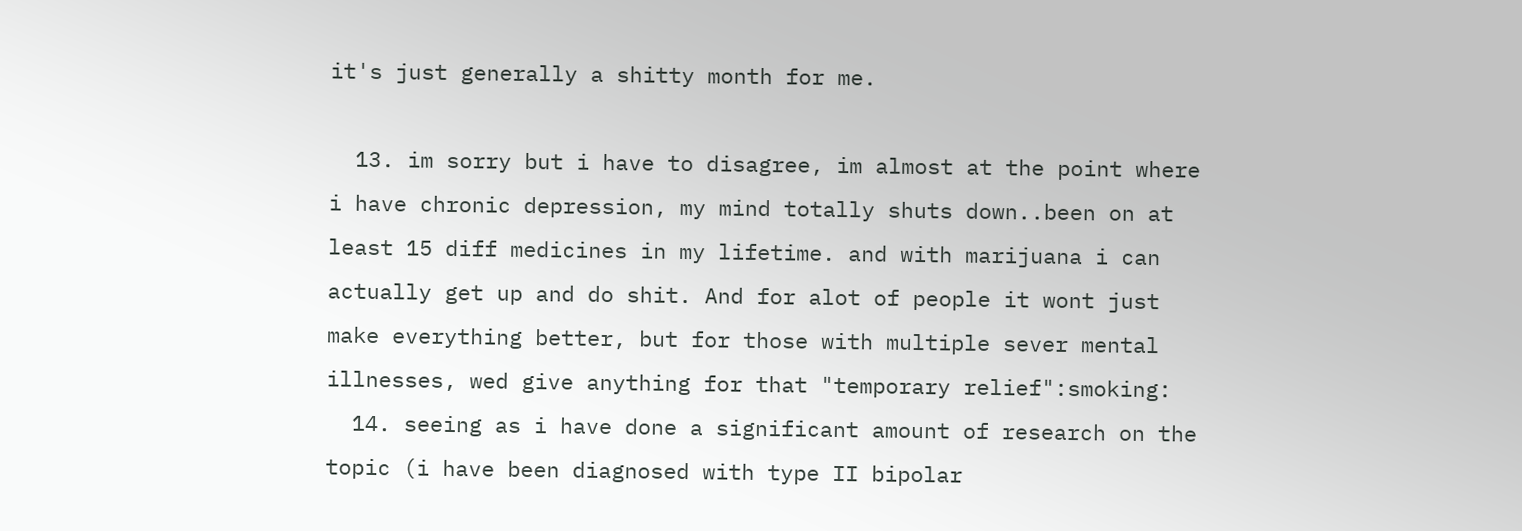it's just generally a shitty month for me.

  13. im sorry but i have to disagree, im almost at the point where i have chronic depression, my mind totally shuts down..been on at least 15 diff medicines in my lifetime. and with marijuana i can actually get up and do shit. And for alot of people it wont just make everything better, but for those with multiple sever mental illnesses, wed give anything for that "temporary relief":smoking:
  14. seeing as i have done a significant amount of research on the topic (i have been diagnosed with type II bipolar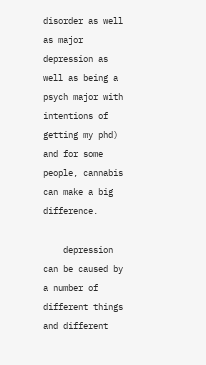disorder as well as major depression as well as being a psych major with intentions of getting my phd) and for some people, cannabis can make a big difference.

    depression can be caused by a number of different things and different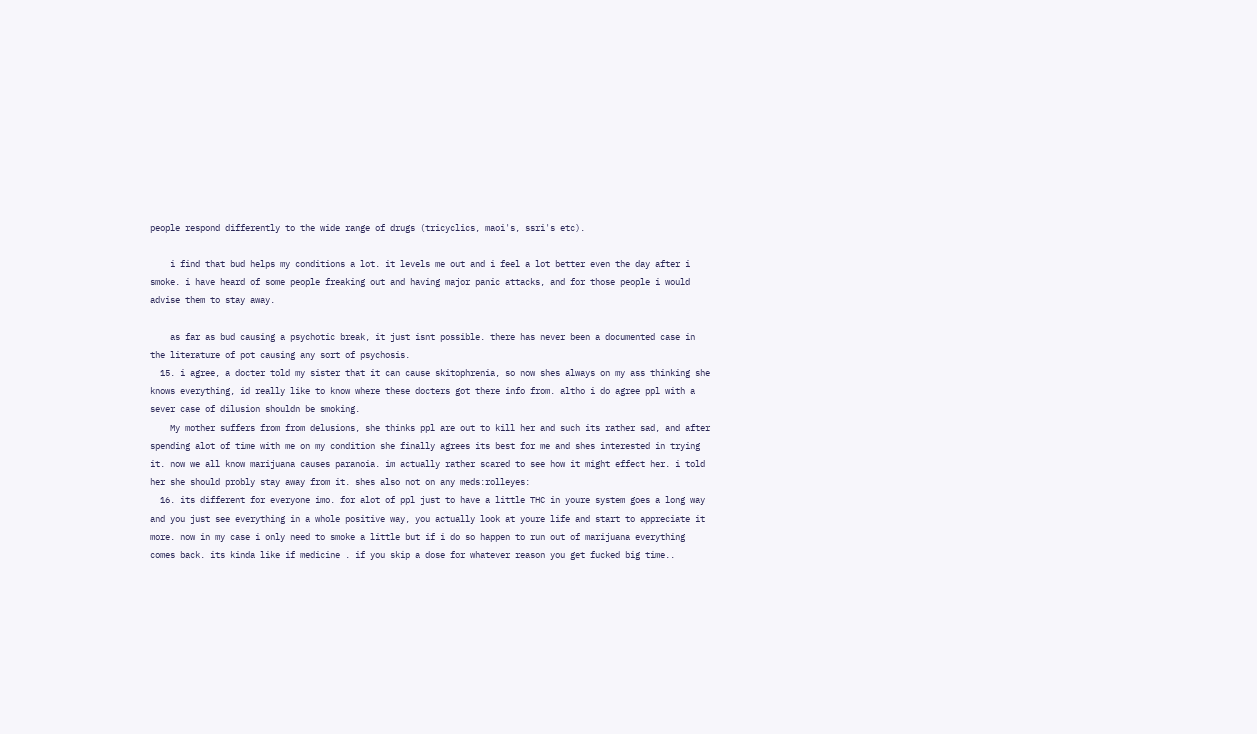people respond differently to the wide range of drugs (tricyclics, maoi's, ssri's etc).

    i find that bud helps my conditions a lot. it levels me out and i feel a lot better even the day after i smoke. i have heard of some people freaking out and having major panic attacks, and for those people i would advise them to stay away.

    as far as bud causing a psychotic break, it just isnt possible. there has never been a documented case in the literature of pot causing any sort of psychosis.
  15. i agree, a docter told my sister that it can cause skitophrenia, so now shes always on my ass thinking she knows everything, id really like to know where these docters got there info from. altho i do agree ppl with a sever case of dilusion shouldn be smoking.
    My mother suffers from from delusions, she thinks ppl are out to kill her and such its rather sad, and after spending alot of time with me on my condition she finally agrees its best for me and shes interested in trying it. now we all know marijuana causes paranoia. im actually rather scared to see how it might effect her. i told her she should probly stay away from it. shes also not on any meds:rolleyes:
  16. its different for everyone imo. for alot of ppl just to have a little THC in youre system goes a long way and you just see everything in a whole positive way, you actually look at youre life and start to appreciate it more. now in my case i only need to smoke a little but if i do so happen to run out of marijuana everything comes back. its kinda like if medicine . if you skip a dose for whatever reason you get fucked big time..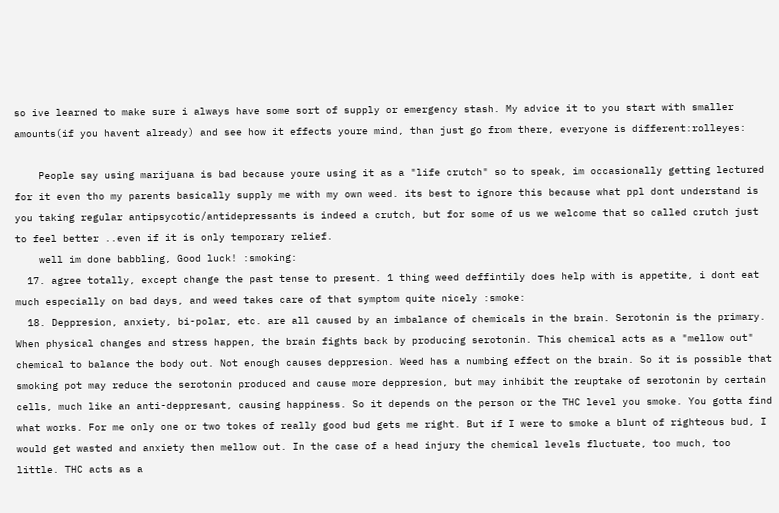so ive learned to make sure i always have some sort of supply or emergency stash. My advice it to you start with smaller amounts(if you havent already) and see how it effects youre mind, than just go from there, everyone is different:rolleyes:

    People say using marijuana is bad because youre using it as a "life crutch" so to speak, im occasionally getting lectured for it even tho my parents basically supply me with my own weed. its best to ignore this because what ppl dont understand is you taking regular antipsycotic/antidepressants is indeed a crutch, but for some of us we welcome that so called crutch just to feel better ..even if it is only temporary relief.
    well im done babbling, Good luck! :smoking:
  17. agree totally, except change the past tense to present. 1 thing weed deffintily does help with is appetite, i dont eat much especially on bad days, and weed takes care of that symptom quite nicely :smoke:
  18. Deppresion, anxiety, bi-polar, etc. are all caused by an imbalance of chemicals in the brain. Serotonin is the primary. When physical changes and stress happen, the brain fights back by producing serotonin. This chemical acts as a "mellow out" chemical to balance the body out. Not enough causes deppresion. Weed has a numbing effect on the brain. So it is possible that smoking pot may reduce the serotonin produced and cause more deppresion, but may inhibit the reuptake of serotonin by certain cells, much like an anti-deppresant, causing happiness. So it depends on the person or the THC level you smoke. You gotta find what works. For me only one or two tokes of really good bud gets me right. But if I were to smoke a blunt of righteous bud, I would get wasted and anxiety then mellow out. In the case of a head injury the chemical levels fluctuate, too much, too little. THC acts as a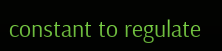constant to regulate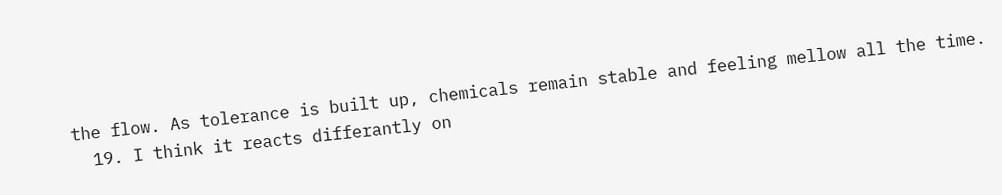the flow. As tolerance is built up, chemicals remain stable and feeling mellow all the time.
  19. I think it reacts differantly on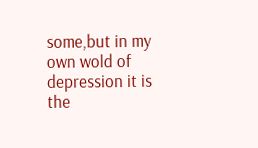some,but in my own wold of depression it is the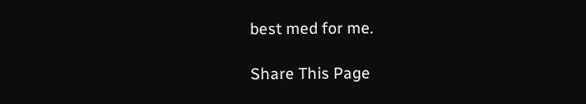best med for me.

Share This Page